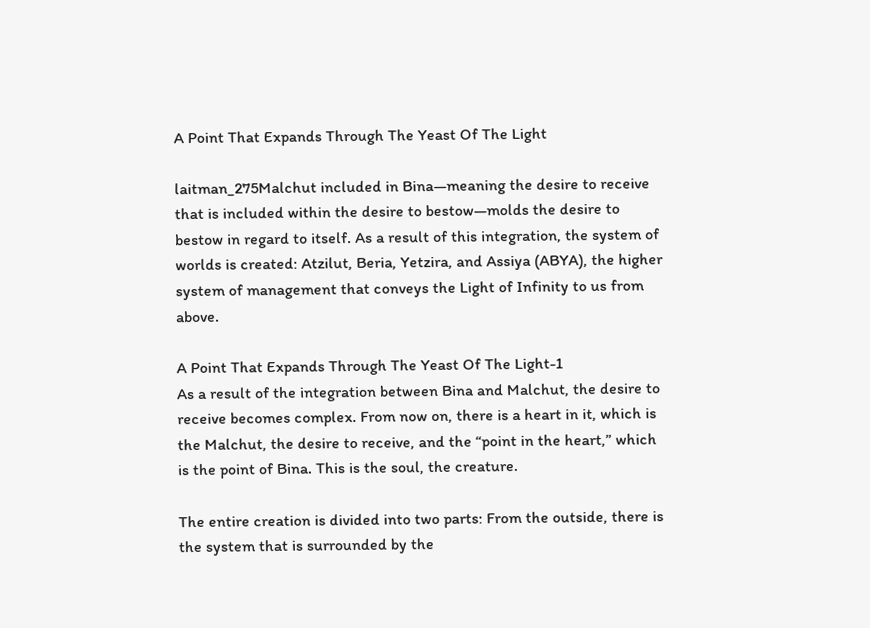A Point That Expands Through The Yeast Of The Light

laitman_275Malchut included in Bina—meaning the desire to receive that is included within the desire to bestow—molds the desire to bestow in regard to itself. As a result of this integration, the system of worlds is created: Atzilut, Beria, Yetzira, and Assiya (ABYA), the higher system of management that conveys the Light of Infinity to us from above.

A Point That Expands Through The Yeast Of The Light-1
As a result of the integration between Bina and Malchut, the desire to receive becomes complex. From now on, there is a heart in it, which is the Malchut, the desire to receive, and the “point in the heart,” which is the point of Bina. This is the soul, the creature.

The entire creation is divided into two parts: From the outside, there is the system that is surrounded by the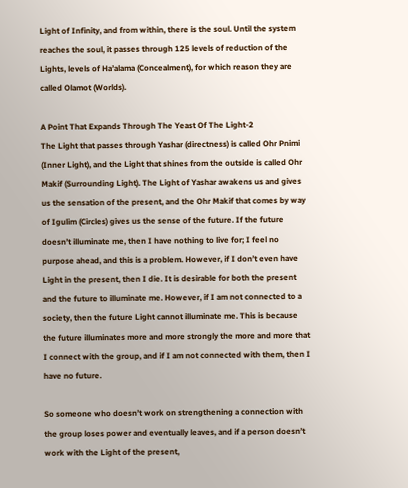Light of Infinity, and from within, there is the soul. Until the system reaches the soul, it passes through 125 levels of reduction of the Lights, levels of Ha’alama (Concealment), for which reason they are called Olamot (Worlds).

A Point That Expands Through The Yeast Of The Light-2
The Light that passes through Yashar (directness) is called Ohr Pnimi (Inner Light), and the Light that shines from the outside is called Ohr Makif (Surrounding Light). The Light of Yashar awakens us and gives us the sensation of the present, and the Ohr Makif that comes by way of Igulim (Circles) gives us the sense of the future. If the future doesn’t illuminate me, then I have nothing to live for; I feel no purpose ahead, and this is a problem. However, if I don’t even have Light in the present, then I die. It is desirable for both the present and the future to illuminate me. However, if I am not connected to a society, then the future Light cannot illuminate me. This is because the future illuminates more and more strongly the more and more that I connect with the group, and if I am not connected with them, then I have no future.

So someone who doesn’t work on strengthening a connection with the group loses power and eventually leaves, and if a person doesn’t work with the Light of the present,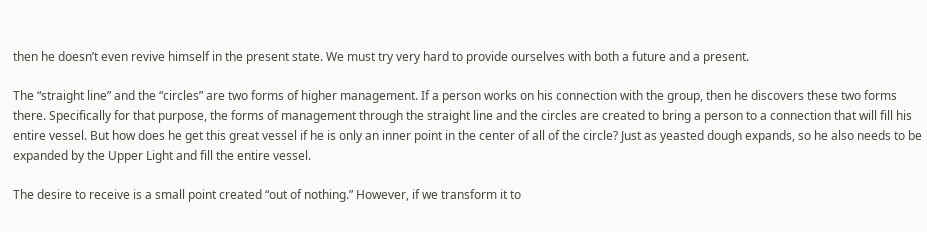then he doesn’t even revive himself in the present state. We must try very hard to provide ourselves with both a future and a present.

The “straight line” and the “circles” are two forms of higher management. If a person works on his connection with the group, then he discovers these two forms there. Specifically for that purpose, the forms of management through the straight line and the circles are created to bring a person to a connection that will fill his entire vessel. But how does he get this great vessel if he is only an inner point in the center of all of the circle? Just as yeasted dough expands, so he also needs to be expanded by the Upper Light and fill the entire vessel.

The desire to receive is a small point created “out of nothing.” However, if we transform it to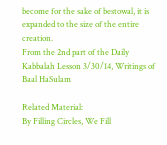become for the sake of bestowal, it is expanded to the size of the entire creation.
From the 2nd part of the Daily Kabbalah Lesson 3/30/14, Writings of Baal HaSulam

Related Material:
By Filling Circles, We Fill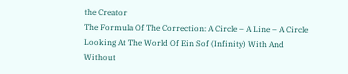the Creator
The Formula Of The Correction: A Circle – A Line – A Circle
Looking At The World Of Ein Sof (Infinity) With And Without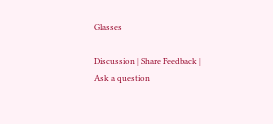Glasses

Discussion | Share Feedback | Ask a question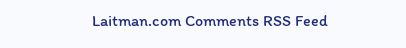Laitman.com Comments RSS Feed